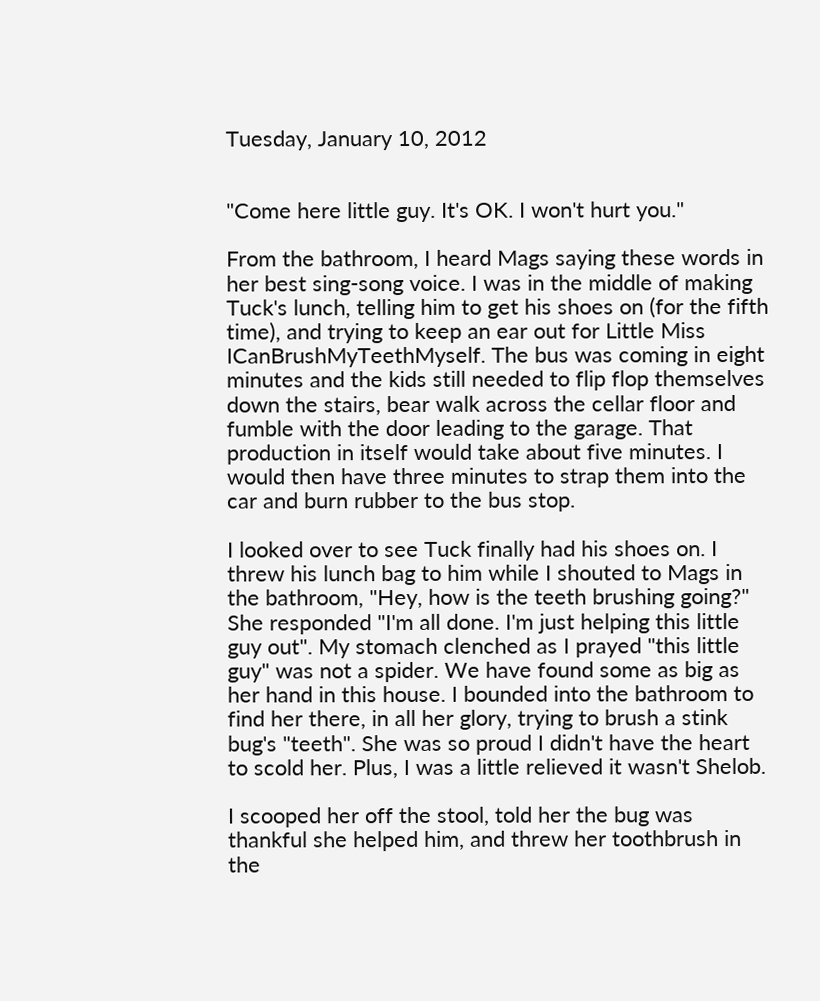Tuesday, January 10, 2012


"Come here little guy. It's OK. I won't hurt you."

From the bathroom, I heard Mags saying these words in her best sing-song voice. I was in the middle of making Tuck's lunch, telling him to get his shoes on (for the fifth time), and trying to keep an ear out for Little Miss ICanBrushMyTeethMyself. The bus was coming in eight minutes and the kids still needed to flip flop themselves down the stairs, bear walk across the cellar floor and fumble with the door leading to the garage. That production in itself would take about five minutes. I would then have three minutes to strap them into the car and burn rubber to the bus stop.

I looked over to see Tuck finally had his shoes on. I threw his lunch bag to him while I shouted to Mags in the bathroom, "Hey, how is the teeth brushing going?" She responded "I'm all done. I'm just helping this little guy out". My stomach clenched as I prayed "this little guy" was not a spider. We have found some as big as her hand in this house. I bounded into the bathroom to find her there, in all her glory, trying to brush a stink bug's "teeth". She was so proud I didn't have the heart to scold her. Plus, I was a little relieved it wasn't Shelob.

I scooped her off the stool, told her the bug was thankful she helped him, and threw her toothbrush in the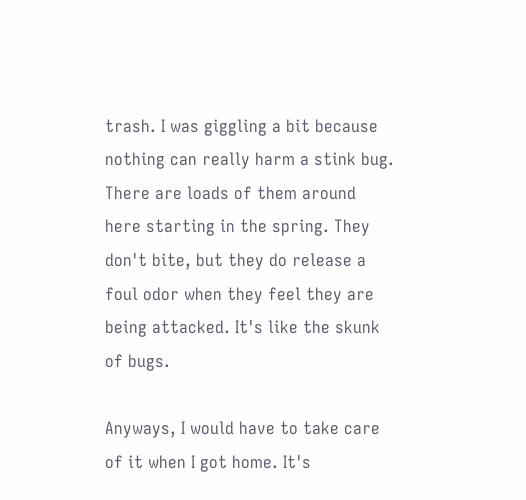trash. I was giggling a bit because nothing can really harm a stink bug. There are loads of them around here starting in the spring. They don't bite, but they do release a foul odor when they feel they are being attacked. It's like the skunk of bugs.

Anyways, I would have to take care of it when I got home. It's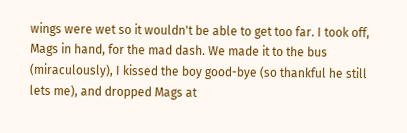wings were wet so it wouldn't be able to get too far. I took off, Mags in hand, for the mad dash. We made it to the bus (miraculously), I kissed the boy good-bye (so thankful he still lets me), and dropped Mags at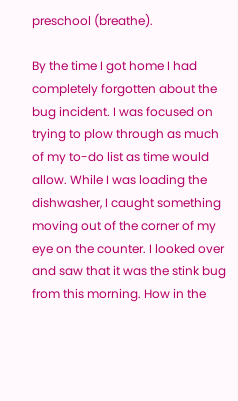preschool (breathe).

By the time I got home I had completely forgotten about the bug incident. I was focused on trying to plow through as much of my to-do list as time would allow. While I was loading the dishwasher, I caught something moving out of the corner of my eye on the counter. I looked over and saw that it was the stink bug from this morning. How in the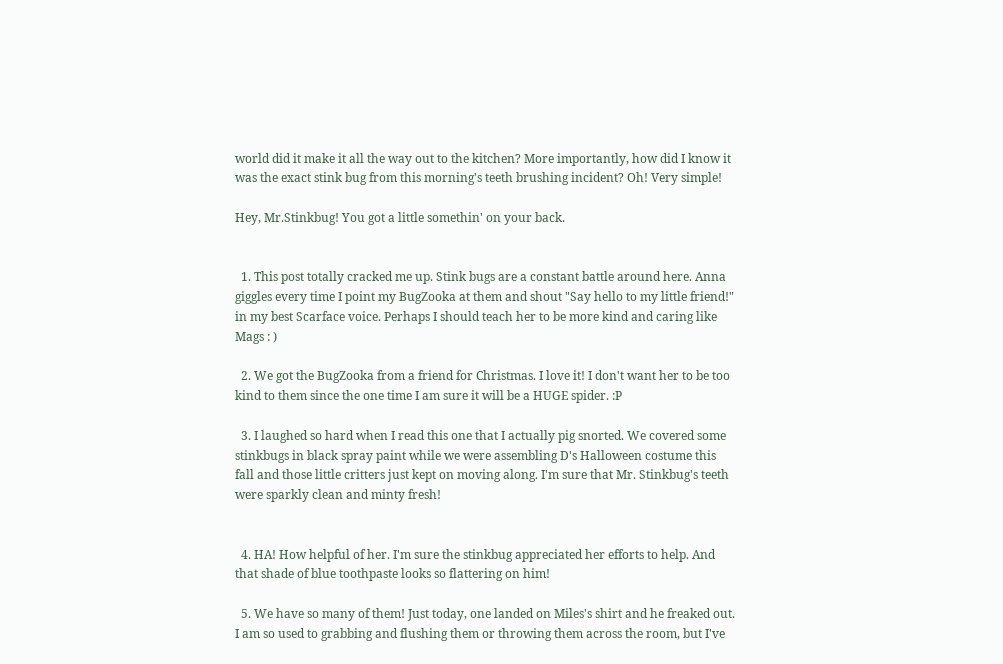world did it make it all the way out to the kitchen? More importantly, how did I know it was the exact stink bug from this morning's teeth brushing incident? Oh! Very simple!

Hey, Mr.Stinkbug! You got a little somethin' on your back.


  1. This post totally cracked me up. Stink bugs are a constant battle around here. Anna giggles every time I point my BugZooka at them and shout "Say hello to my little friend!" in my best Scarface voice. Perhaps I should teach her to be more kind and caring like Mags : )

  2. We got the BugZooka from a friend for Christmas. I love it! I don't want her to be too kind to them since the one time I am sure it will be a HUGE spider. :P

  3. I laughed so hard when I read this one that I actually pig snorted. We covered some stinkbugs in black spray paint while we were assembling D's Halloween costume this fall and those little critters just kept on moving along. I'm sure that Mr. Stinkbug's teeth were sparkly clean and minty fresh!


  4. HA! How helpful of her. I'm sure the stinkbug appreciated her efforts to help. And that shade of blue toothpaste looks so flattering on him!

  5. We have so many of them! Just today, one landed on Miles's shirt and he freaked out. I am so used to grabbing and flushing them or throwing them across the room, but I've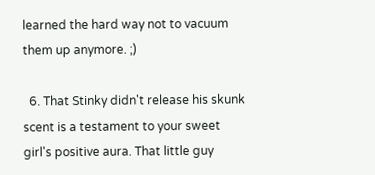learned the hard way not to vacuum them up anymore. ;)

  6. That Stinky didn't release his skunk scent is a testament to your sweet girl's positive aura. That little guy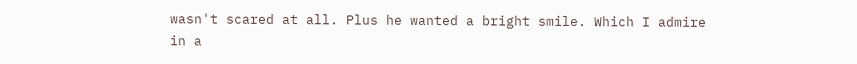wasn't scared at all. Plus he wanted a bright smile. Which I admire in a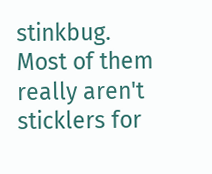stinkbug. Most of them really aren't sticklers for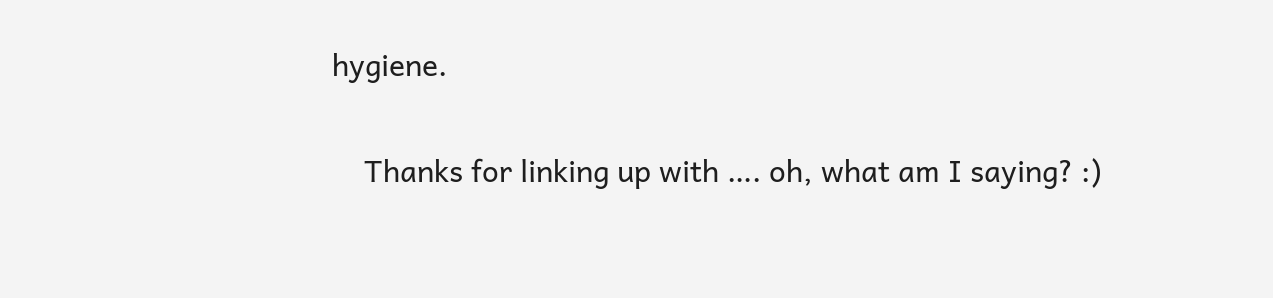hygiene.

    Thanks for linking up with …. oh, what am I saying? :)